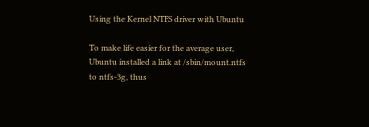Using the Kernel NTFS driver with Ubuntu

To make life easier for the average user, Ubuntu installed a link at /sbin/mount.ntfs to ntfs-3g, thus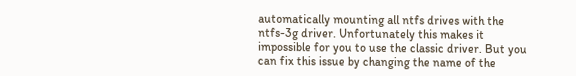automatically mounting all ntfs drives with the ntfs-3g driver. Unfortunately this makes it impossible for you to use the classic driver. But you can fix this issue by changing the name of the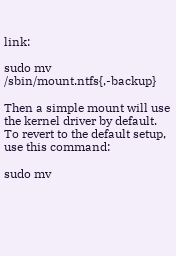link:

sudo mv /sbin/mount.ntfs{,-backup}

Then a simple mount will use the kernel driver by default. To revert to the default setup, use this command:

sudo mv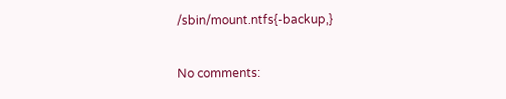/sbin/mount.ntfs{-backup,}

No comments: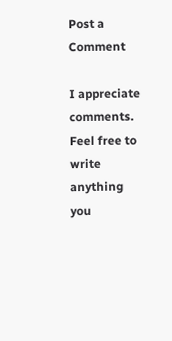Post a Comment

I appreciate comments. Feel free to write anything you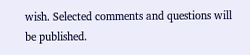wish. Selected comments and questions will be published.